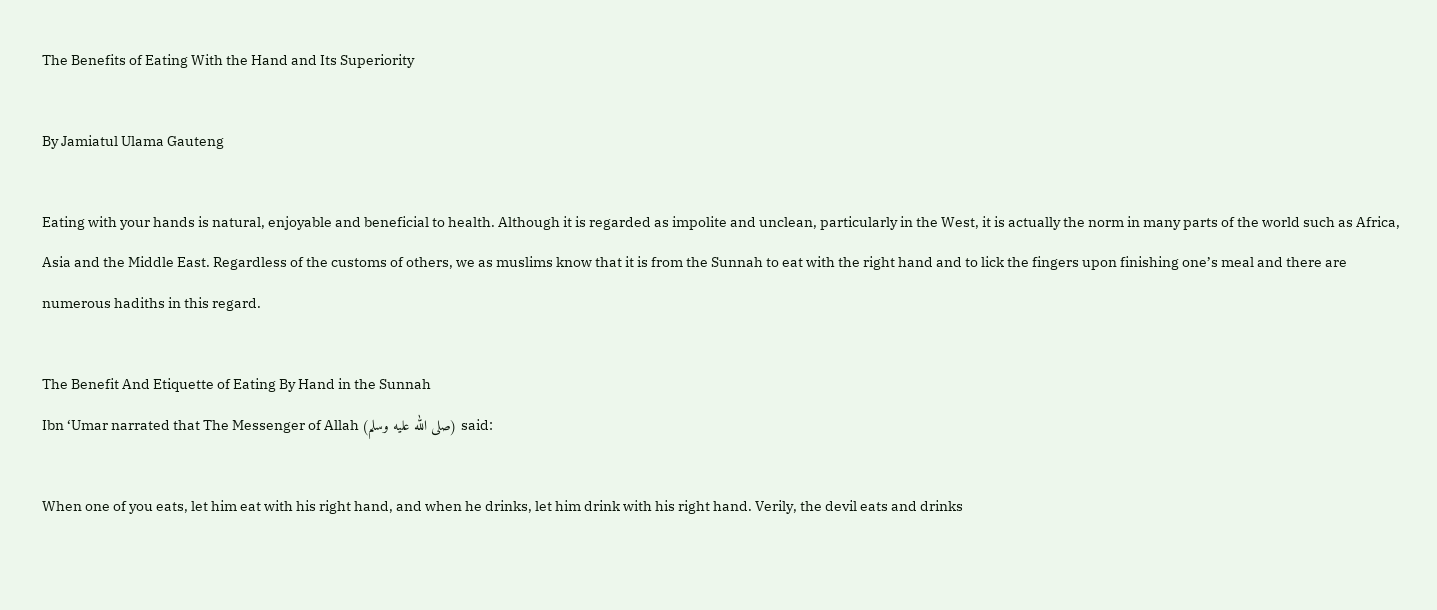The Benefits of Eating With the Hand and Its Superiority

By Jamiatul Ulama Gauteng

Eating with your hands is natural, enjoyable and beneficial to health. Although it is regarded as impolite and unclean, particularly in the West, it is actually the norm in many parts of the world such as Africa, Asia and the Middle East. Regardless of the customs of others, we as muslims know that it is from the Sunnah to eat with the right hand and to lick the fingers upon finishing one’s meal and there are numerous hadiths in this regard.

The Benefit And Etiquette of Eating By Hand in the Sunnah
Ibn ‘Umar narrated that The Messenger of Allah (صلى الله عليه وسلم) said:

When one of you eats, let him eat with his right hand, and when he drinks, let him drink with his right hand. Verily, the devil eats and drinks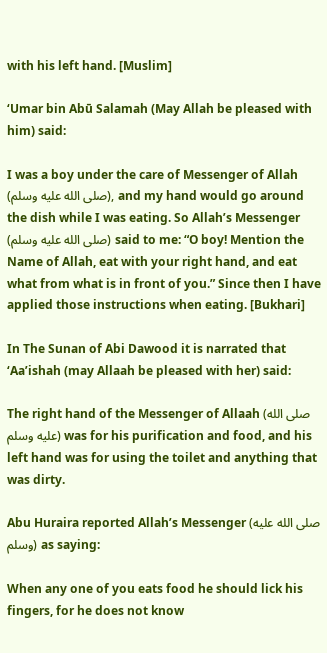with his left hand. [Muslim]

‘Umar bin Abū Salamah (May Allah be pleased with him) said:

I was a boy under the care of Messenger of Allah (صلى الله عليه وسلم), and my hand would go around the dish while I was eating. So Allah’s Messenger (صلى الله عليه وسلم) said to me: “O boy! Mention the Name of Allah, eat with your right hand, and eat what from what is in front of you.” Since then I have applied those instructions when eating. [Bukhari]

In The Sunan of Abi Dawood it is narrated that ‘Aa’ishah (may Allaah be pleased with her) said:

The right hand of the Messenger of Allaah (صلى الله عليه وسلم) was for his purification and food, and his left hand was for using the toilet and anything that was dirty.

Abu Huraira reported Allah’s Messenger (صلى الله عليه وسلم) as saying:

When any one of you eats food he should lick his fingers, for he does not know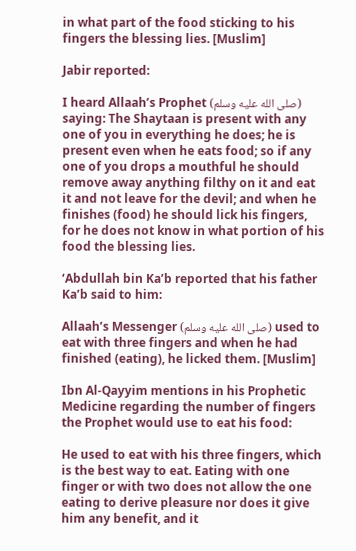in what part of the food sticking to his fingers the blessing lies. [Muslim]

Jabir reported:

I heard Allaah’s Prophet (صلى الله عليه وسلم) saying: The Shaytaan is present with any one of you in everything he does; he is present even when he eats food; so if any one of you drops a mouthful he should remove away anything filthy on it and eat it and not leave for the devil; and when he finishes (food) he should lick his fingers, for he does not know in what portion of his food the blessing lies.

‘Abdullah bin Ka’b reported that his father Ka’b said to him:

Allaah’s Messenger (صلى الله عليه وسلم) used to eat with three fingers and when he had finished (eating), he licked them. [Muslim]

Ibn Al-Qayyim mentions in his Prophetic Medicine regarding the number of fingers the Prophet would use to eat his food:

He used to eat with his three fingers, which is the best way to eat. Eating with one finger or with two does not allow the one eating to derive pleasure nor does it give him any benefit, and it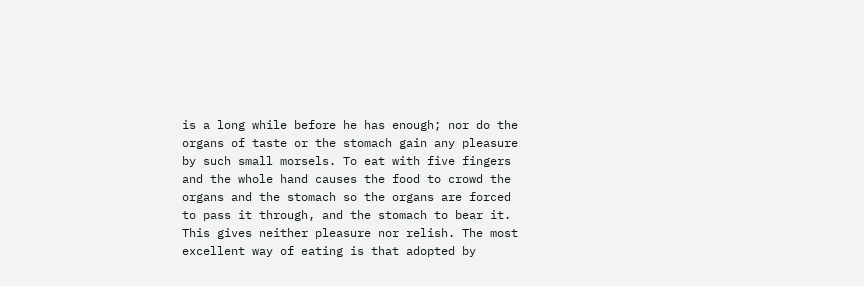is a long while before he has enough; nor do the organs of taste or the stomach gain any pleasure by such small morsels. To eat with five fingers and the whole hand causes the food to crowd the organs and the stomach so the organs are forced to pass it through, and the stomach to bear it. This gives neither pleasure nor relish. The most excellent way of eating is that adopted by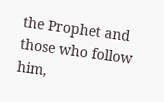the Prophet and those who follow him,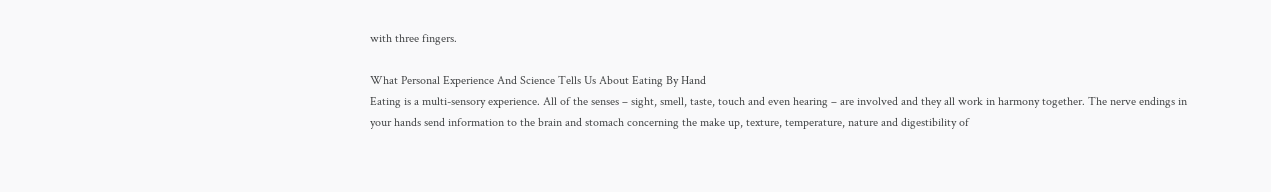with three fingers.

What Personal Experience And Science Tells Us About Eating By Hand
Eating is a multi-sensory experience. All of the senses – sight, smell, taste, touch and even hearing – are involved and they all work in harmony together. The nerve endings in your hands send information to the brain and stomach concerning the make up, texture, temperature, nature and digestibility of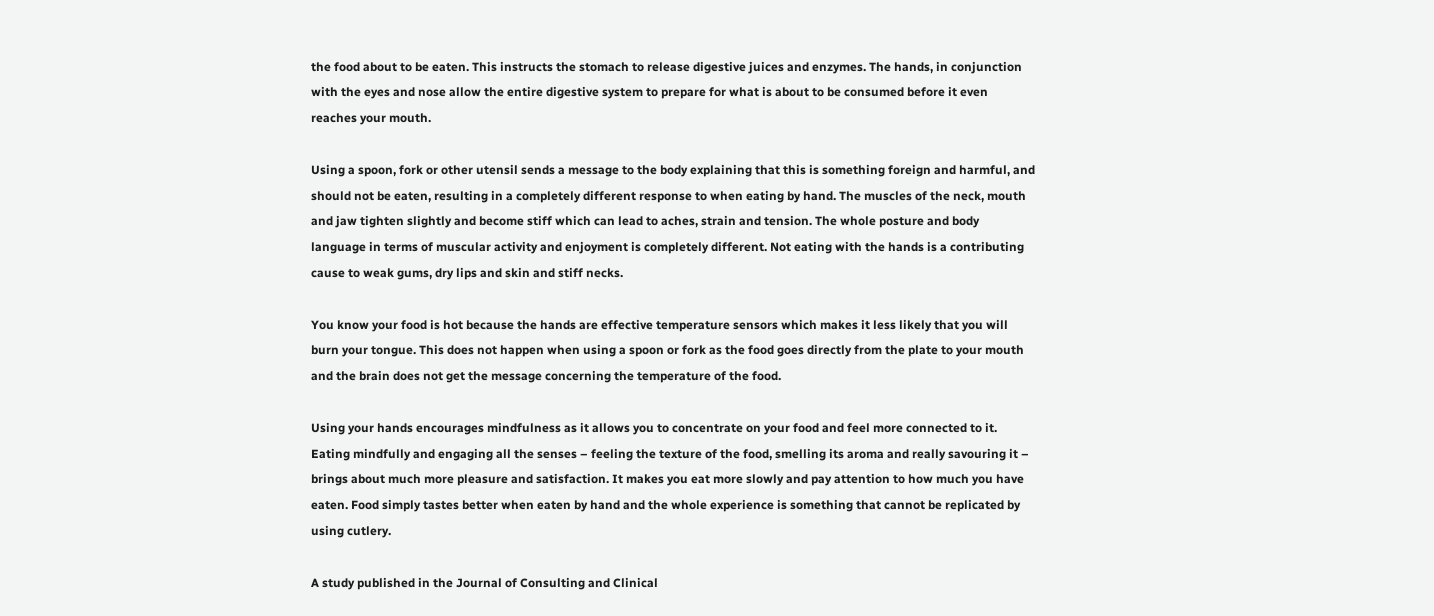the food about to be eaten. This instructs the stomach to release digestive juices and enzymes. The hands, in conjunction with the eyes and nose allow the entire digestive system to prepare for what is about to be consumed before it even reaches your mouth.

Using a spoon, fork or other utensil sends a message to the body explaining that this is something foreign and harmful, and should not be eaten, resulting in a completely different response to when eating by hand. The muscles of the neck, mouth and jaw tighten slightly and become stiff which can lead to aches, strain and tension. The whole posture and body language in terms of muscular activity and enjoyment is completely different. Not eating with the hands is a contributing cause to weak gums, dry lips and skin and stiff necks.

You know your food is hot because the hands are effective temperature sensors which makes it less likely that you will burn your tongue. This does not happen when using a spoon or fork as the food goes directly from the plate to your mouth and the brain does not get the message concerning the temperature of the food.

Using your hands encourages mindfulness as it allows you to concentrate on your food and feel more connected to it. Eating mindfully and engaging all the senses – feeling the texture of the food, smelling its aroma and really savouring it – brings about much more pleasure and satisfaction. It makes you eat more slowly and pay attention to how much you have eaten. Food simply tastes better when eaten by hand and the whole experience is something that cannot be replicated by using cutlery.

A study published in the Journal of Consulting and Clinical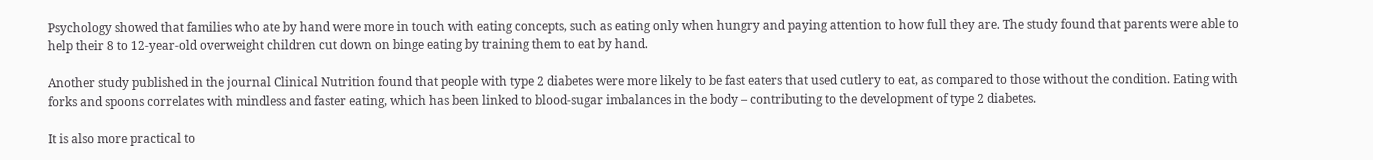Psychology showed that families who ate by hand were more in touch with eating concepts, such as eating only when hungry and paying attention to how full they are. The study found that parents were able to help their 8 to 12-year-old overweight children cut down on binge eating by training them to eat by hand.

Another study published in the journal Clinical Nutrition found that people with type 2 diabetes were more likely to be fast eaters that used cutlery to eat, as compared to those without the condition. Eating with forks and spoons correlates with mindless and faster eating, which has been linked to blood-sugar imbalances in the body – contributing to the development of type 2 diabetes.

It is also more practical to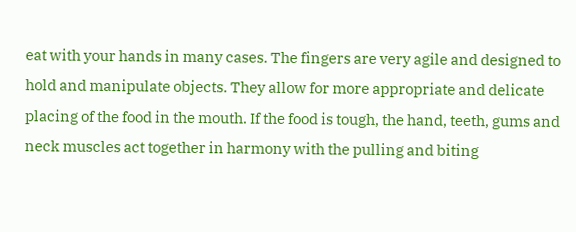eat with your hands in many cases. The fingers are very agile and designed to hold and manipulate objects. They allow for more appropriate and delicate placing of the food in the mouth. If the food is tough, the hand, teeth, gums and neck muscles act together in harmony with the pulling and biting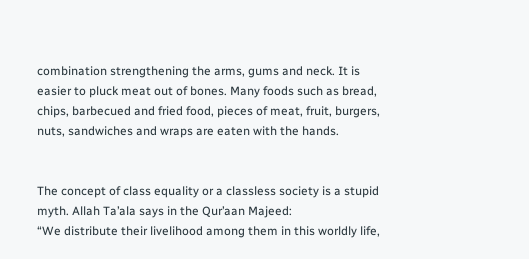combination strengthening the arms, gums and neck. It is easier to pluck meat out of bones. Many foods such as bread, chips, barbecued and fried food, pieces of meat, fruit, burgers, nuts, sandwiches and wraps are eaten with the hands.


The concept of class equality or a classless society is a stupid myth. Allah Ta’ala says in the Qur’aan Majeed:
“We distribute their livelihood among them in this worldly life,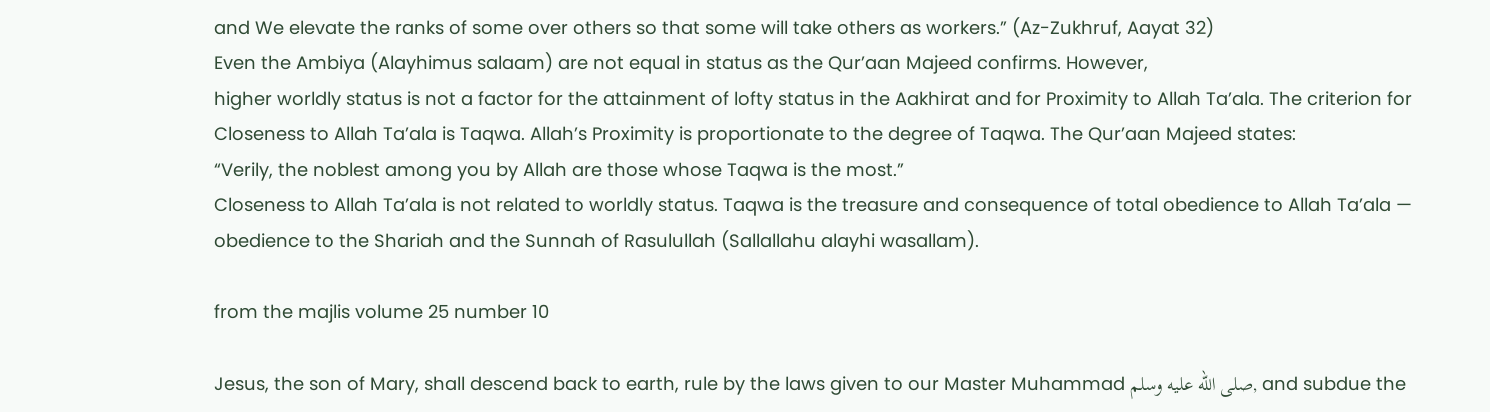and We elevate the ranks of some over others so that some will take others as workers.” (Az-Zukhruf, Aayat 32)
Even the Ambiya (Alayhimus salaam) are not equal in status as the Qur’aan Majeed confirms. However,
higher worldly status is not a factor for the attainment of lofty status in the Aakhirat and for Proximity to Allah Ta’ala. The criterion for Closeness to Allah Ta’ala is Taqwa. Allah’s Proximity is proportionate to the degree of Taqwa. The Qur’aan Majeed states:
“Verily, the noblest among you by Allah are those whose Taqwa is the most.”
Closeness to Allah Ta’ala is not related to worldly status. Taqwa is the treasure and consequence of total obedience to Allah Ta’ala — obedience to the Shariah and the Sunnah of Rasulullah (Sallallahu alayhi wasallam).

from the majlis volume 25 number 10

Jesus, the son of Mary, shall descend back to earth, rule by the laws given to our Master Muhammad صلى الله عليه وسلم, and subdue the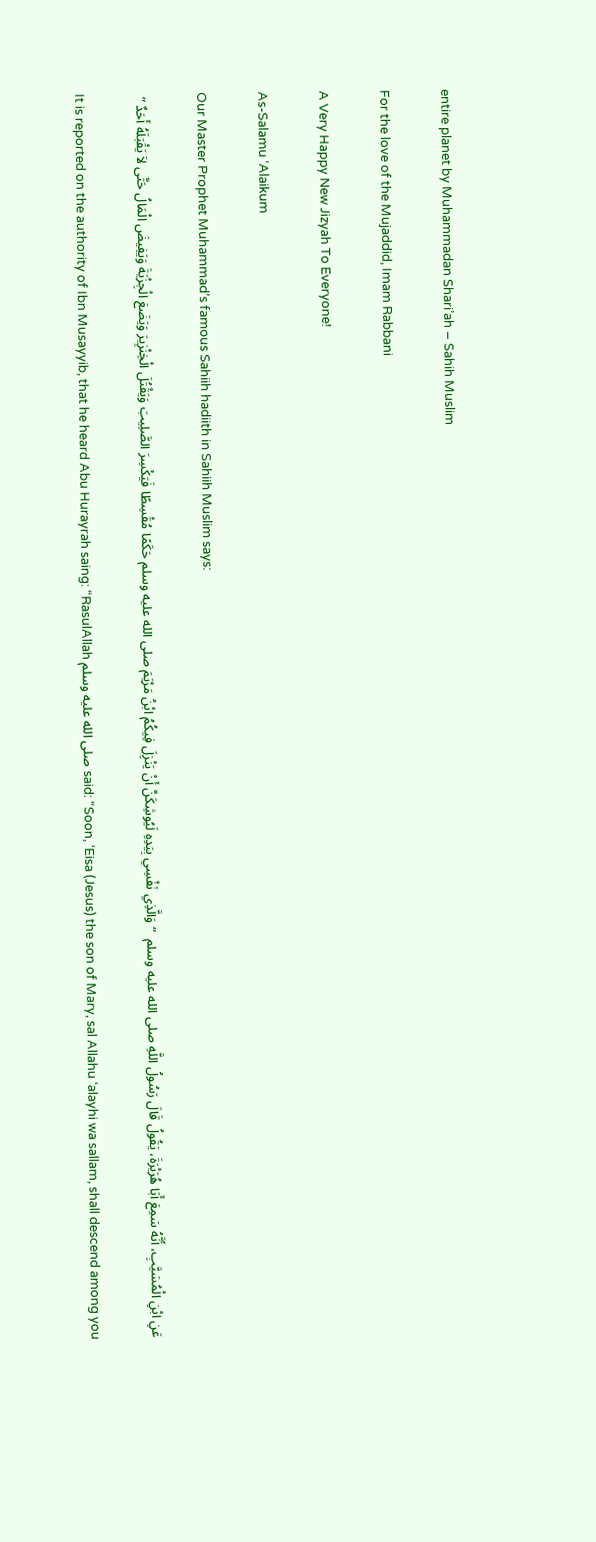entire planet by Muhammadan Shari’ah – Sahih Muslim

For the love of the Mujaddid, Imam Rabbani

A Very Happy New Jizyah To Everyone!

As-Salamu ‘Alaikum

Our Master Prophet Muhammad’s famous Sahiih hadiith in Sahiih Muslim says:

عَنِ ابْنِ الْمُسَيَّبِ، أَنَّهُ سَمِعَ أَبَا هُرَيْرَةَ، يَقُولُ قَالَ رَسُولُ اللَّهِ صلى الله عليه وسلم  “ وَالَّذِي نَفْسِي بِيَدِهِ لَيُوشِكَنَّ أَنْ يَنْزِلَ فِيكُمُ ابْنُ مَرْيَمَ صلى الله عليه وسلم حَكَمًا مُقْسِطًا فَيَكْسِرَ الصَّلِيبَ وَيَقْتُلَ الْخِنْزِيرَ وَيَضَعَ الْجِزْيَةَ وَيَفِيضَ الْمَالُ حَتَّى لاَ يَقْبَلَهُ أَحَدٌ ”

It is reported on the authority of Ibn Musayyib, that he heard Abu Hurayrah saing: “RasulAllah صلى الله عليه وسلم said: “Soon, ‘Eisa (Jesus) the son of Mary, sal Allahu ‘alayhi wa sallam, shall descend among you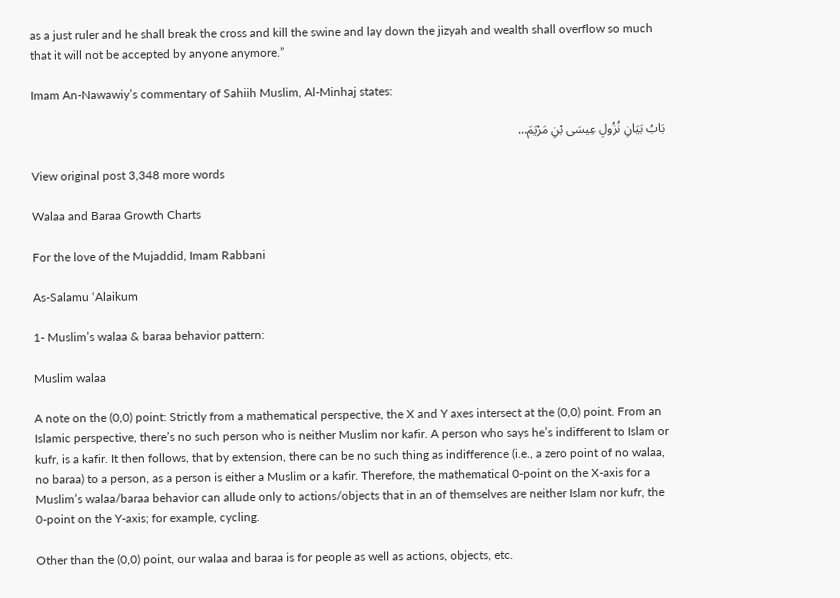as a just ruler and he shall break the cross and kill the swine and lay down the jizyah and wealth shall overflow so much that it will not be accepted by anyone anymore.”

Imam An-Nawawiy’s commentary of Sahiih Muslim, Al-Minhaj states:

بَابُ بَيَانِ نُزُولِ عِيسَى بْنِ مَرْيَمَ…

View original post 3,348 more words

Walaa and Baraa Growth Charts

For the love of the Mujaddid, Imam Rabbani

As-Salamu ‘Alaikum

1- Muslim’s walaa & baraa behavior pattern:

Muslim walaa

A note on the (0,0) point: Strictly from a mathematical perspective, the X and Y axes intersect at the (0,0) point. From an Islamic perspective, there’s no such person who is neither Muslim nor kafir. A person who says he’s indifferent to Islam or kufr, is a kafir. It then follows, that by extension, there can be no such thing as indifference (i.e., a zero point of no walaa, no baraa) to a person, as a person is either a Muslim or a kafir. Therefore, the mathematical 0-point on the X-axis for a Muslim’s walaa/baraa behavior can allude only to actions/objects that in an of themselves are neither Islam nor kufr, the 0-point on the Y-axis; for example, cycling.

Other than the (0,0) point, our walaa and baraa is for people as well as actions, objects, etc.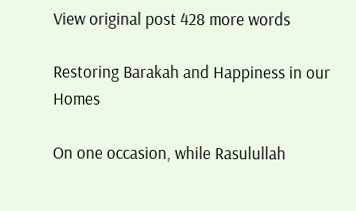View original post 428 more words

Restoring Barakah and Happiness in our Homes

On one occasion, while Rasulullah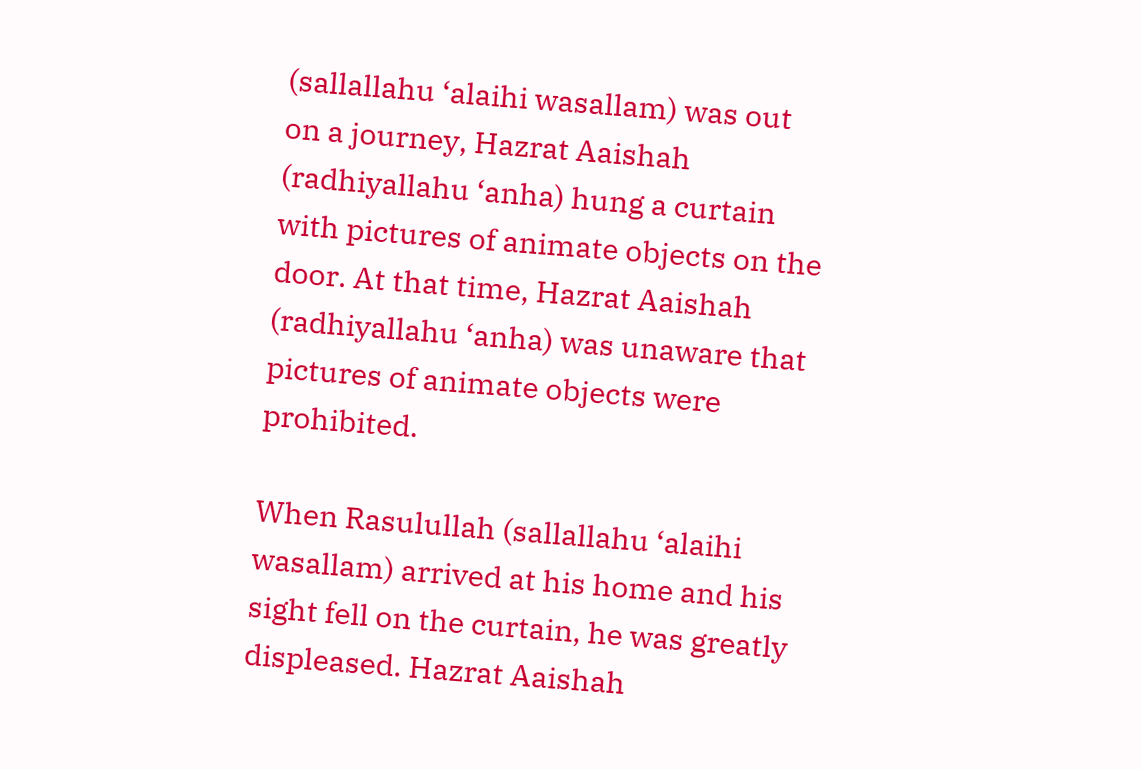(sallallahu ‘alaihi wasallam) was out on a journey, Hazrat Aaishah (radhiyallahu ‘anha) hung a curtain with pictures of animate objects on the door. At that time, Hazrat Aaishah (radhiyallahu ‘anha) was unaware that pictures of animate objects were prohibited.

When Rasulullah (sallallahu ‘alaihi wasallam) arrived at his home and his sight fell on the curtain, he was greatly displeased. Hazrat Aaishah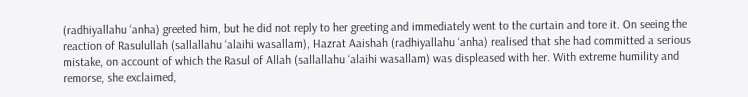(radhiyallahu ‘anha) greeted him, but he did not reply to her greeting and immediately went to the curtain and tore it. On seeing the reaction of Rasulullah (sallallahu ‘alaihi wasallam), Hazrat Aaishah (radhiyallahu ‘anha) realised that she had committed a serious mistake, on account of which the Rasul of Allah (sallallahu ‘alaihi wasallam) was displeased with her. With extreme humility and remorse, she exclaimed,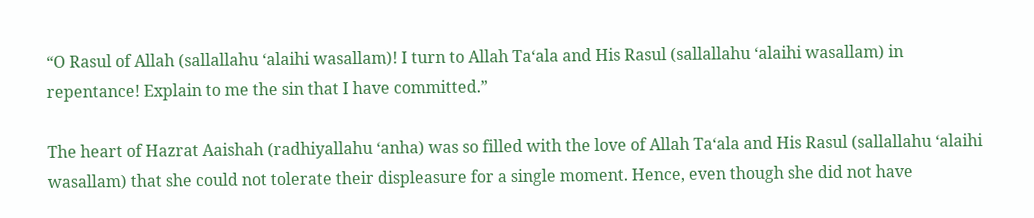“O Rasul of Allah (sallallahu ‘alaihi wasallam)! I turn to Allah Ta‘ala and His Rasul (sallallahu ‘alaihi wasallam) in repentance! Explain to me the sin that I have committed.”

The heart of Hazrat Aaishah (radhiyallahu ‘anha) was so filled with the love of Allah Ta‘ala and His Rasul (sallallahu ‘alaihi wasallam) that she could not tolerate their displeasure for a single moment. Hence, even though she did not have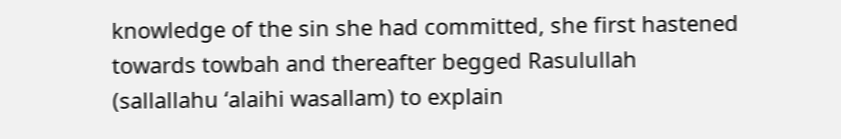knowledge of the sin she had committed, she first hastened towards towbah and thereafter begged Rasulullah (sallallahu ‘alaihi wasallam) to explain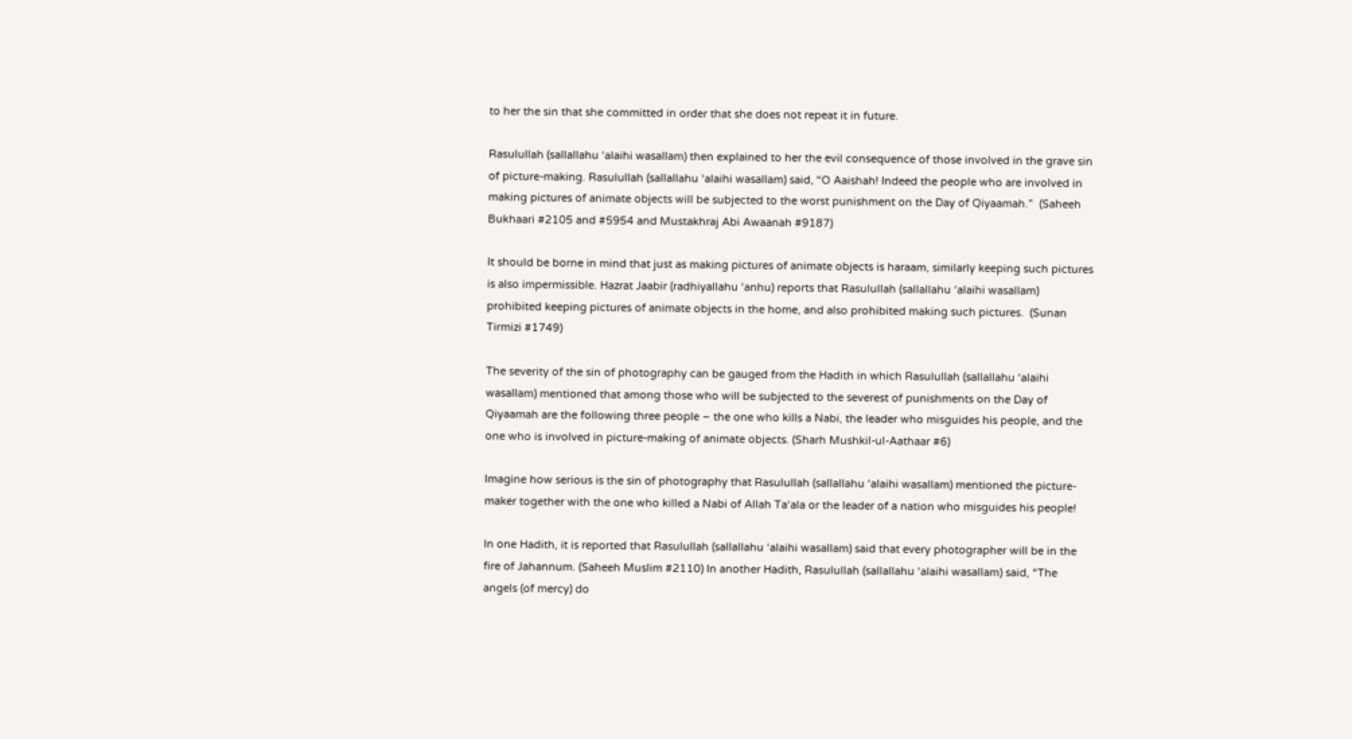to her the sin that she committed in order that she does not repeat it in future.

Rasulullah (sallallahu ‘alaihi wasallam) then explained to her the evil consequence of those involved in the grave sin of picture-making. Rasulullah (sallallahu ‘alaihi wasallam) said, “O Aaishah! Indeed the people who are involved in making pictures of animate objects will be subjected to the worst punishment on the Day of Qiyaamah.”  (Saheeh Bukhaari #2105 and #5954 and Mustakhraj Abi Awaanah #9187)

It should be borne in mind that just as making pictures of animate objects is haraam, similarly keeping such pictures is also impermissible. Hazrat Jaabir (radhiyallahu ‘anhu) reports that Rasulullah (sallallahu ‘alaihi wasallam) prohibited keeping pictures of animate objects in the home, and also prohibited making such pictures.  (Sunan Tirmizi #1749)

The severity of the sin of photography can be gauged from the Hadith in which Rasulullah (sallallahu ‘alaihi wasallam) mentioned that among those who will be subjected to the severest of punishments on the Day of Qiyaamah are the following three people – the one who kills a Nabi, the leader who misguides his people, and the one who is involved in picture-making of animate objects. (Sharh Mushkil-ul-Aathaar #6)

Imagine how serious is the sin of photography that Rasulullah (sallallahu ‘alaihi wasallam) mentioned the picture-maker together with the one who killed a Nabi of Allah Ta‘ala or the leader of a nation who misguides his people!

In one Hadith, it is reported that Rasulullah (sallallahu ‘alaihi wasallam) said that every photographer will be in the fire of Jahannum. (Saheeh Muslim #2110) In another Hadith, Rasulullah (sallallahu ‘alaihi wasallam) said, “The angels (of mercy) do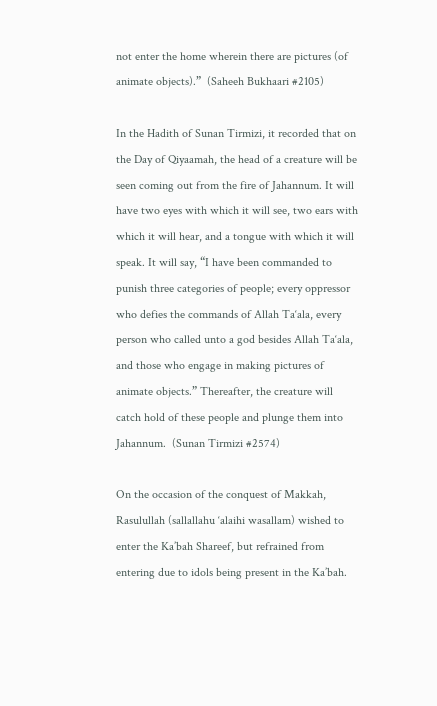not enter the home wherein there are pictures (of animate objects).”  (Saheeh Bukhaari #2105)

In the Hadith of Sunan Tirmizi, it recorded that on the Day of Qiyaamah, the head of a creature will be seen coming out from the fire of Jahannum. It will have two eyes with which it will see, two ears with which it will hear, and a tongue with which it will speak. It will say, “I have been commanded to punish three categories of people; every oppressor who defies the commands of Allah Ta‘ala, every person who called unto a god besides Allah Ta‘ala, and those who engage in making pictures of animate objects.” Thereafter, the creature will catch hold of these people and plunge them into Jahannum.  (Sunan Tirmizi #2574)

On the occasion of the conquest of Makkah, Rasulullah (sallallahu ‘alaihi wasallam) wished to enter the Ka’bah Shareef, but refrained from entering due to idols being present in the Ka’bah.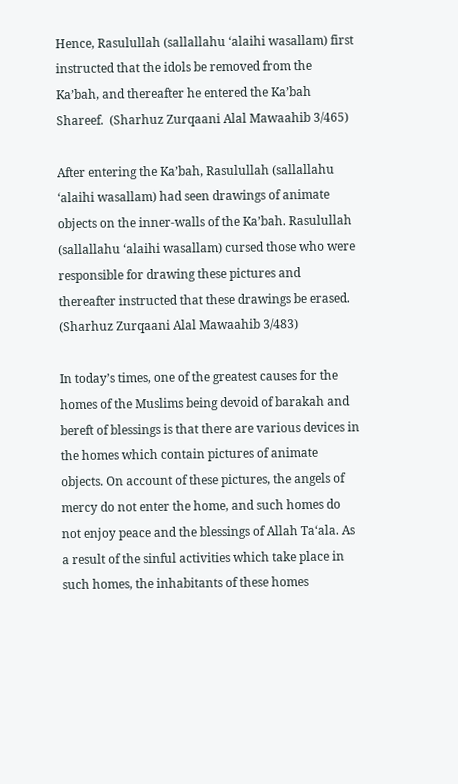Hence, Rasulullah (sallallahu ‘alaihi wasallam) first instructed that the idols be removed from the Ka’bah, and thereafter he entered the Ka’bah Shareef.  (Sharhuz Zurqaani Alal Mawaahib 3/465)

After entering the Ka’bah, Rasulullah (sallallahu ‘alaihi wasallam) had seen drawings of animate objects on the inner-walls of the Ka’bah. Rasulullah (sallallahu ‘alaihi wasallam) cursed those who were responsible for drawing these pictures and thereafter instructed that these drawings be erased.  (Sharhuz Zurqaani Alal Mawaahib 3/483)

In today’s times, one of the greatest causes for the homes of the Muslims being devoid of barakah and bereft of blessings is that there are various devices in the homes which contain pictures of animate objects. On account of these pictures, the angels of mercy do not enter the home, and such homes do not enjoy peace and the blessings of Allah Ta‘ala. As a result of the sinful activities which take place in such homes, the inhabitants of these homes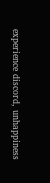experience discord, unhappiness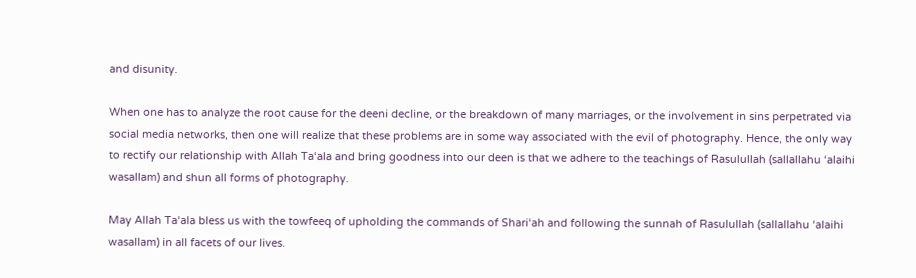and disunity.

When one has to analyze the root cause for the deeni decline, or the breakdown of many marriages, or the involvement in sins perpetrated via social media networks, then one will realize that these problems are in some way associated with the evil of photography. Hence, the only way to rectify our relationship with Allah Ta‘ala and bring goodness into our deen is that we adhere to the teachings of Rasulullah (sallallahu ‘alaihi wasallam) and shun all forms of photography.

May Allah Ta‘ala bless us with the towfeeq of upholding the commands of Shari‘ah and following the sunnah of Rasulullah (sallallahu ‘alaihi wasallam) in all facets of our lives.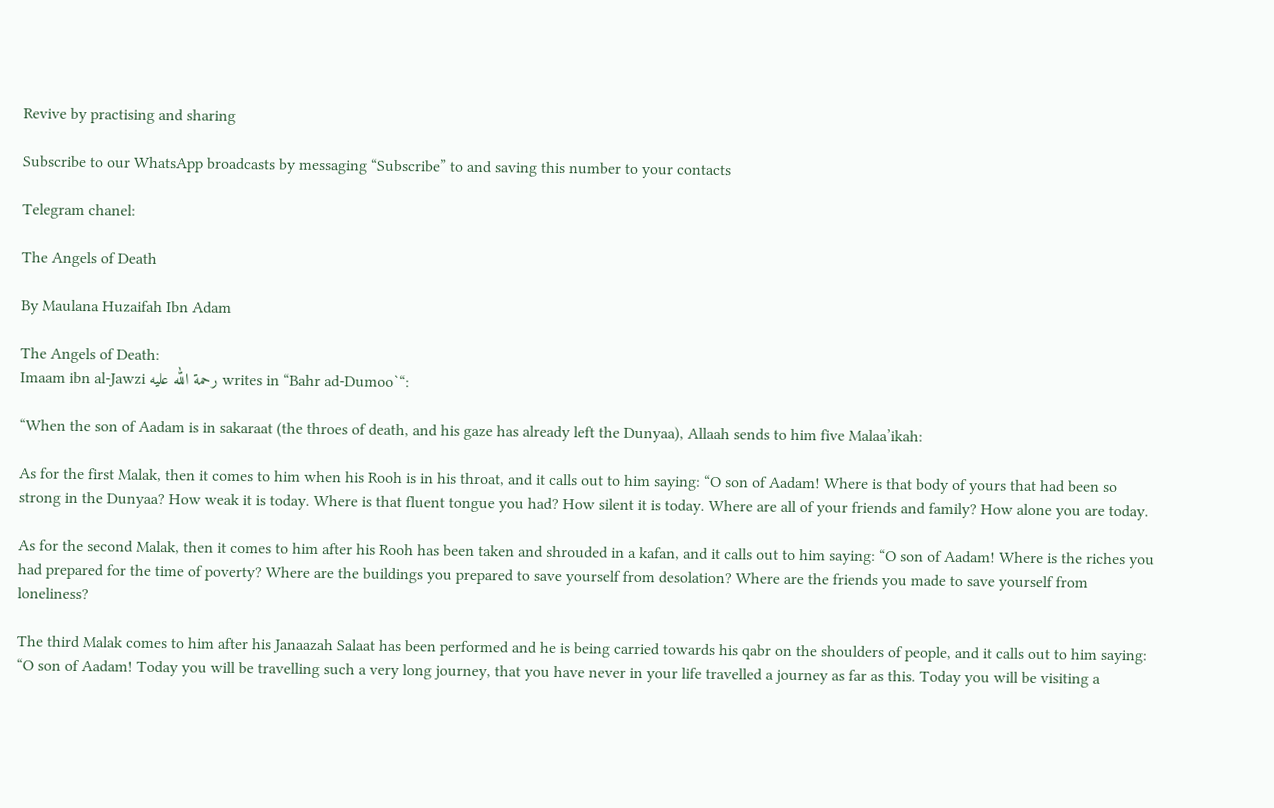Revive by practising and sharing

Subscribe to our WhatsApp broadcasts by messaging “Subscribe” to and saving this number to your contacts

Telegram chanel:

The Angels of Death

By Maulana Huzaifah Ibn Adam

The Angels of Death:
Imaam ibn al-Jawzi رحمة الله عليه writes in “Bahr ad-Dumoo`“:

“When the son of Aadam is in sakaraat (the throes of death, and his gaze has already left the Dunyaa), Allaah sends to him five Malaa’ikah:

As for the first Malak, then it comes to him when his Rooh is in his throat, and it calls out to him saying: “O son of Aadam! Where is that body of yours that had been so strong in the Dunyaa? How weak it is today. Where is that fluent tongue you had? How silent it is today. Where are all of your friends and family? How alone you are today.

As for the second Malak, then it comes to him after his Rooh has been taken and shrouded in a kafan, and it calls out to him saying: “O son of Aadam! Where is the riches you had prepared for the time of poverty? Where are the buildings you prepared to save yourself from desolation? Where are the friends you made to save yourself from loneliness?

The third Malak comes to him after his Janaazah Salaat has been performed and he is being carried towards his qabr on the shoulders of people, and it calls out to him saying: “O son of Aadam! Today you will be travelling such a very long journey, that you have never in your life travelled a journey as far as this. Today you will be visiting a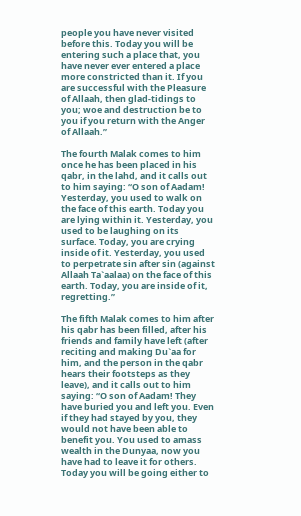people you have never visited before this. Today you will be entering such a place that, you have never ever entered a place more constricted than it. If you are successful with the Pleasure of Allaah, then glad-tidings to you; woe and destruction be to you if you return with the Anger of Allaah.”

The fourth Malak comes to him once he has been placed in his qabr, in the lahd, and it calls out to him saying: “O son of Aadam! Yesterday, you used to walk on the face of this earth. Today you are lying within it. Yesterday, you used to be laughing on its surface. Today, you are crying inside of it. Yesterday, you used to perpetrate sin after sin (against Allaah Ta`aalaa) on the face of this earth. Today, you are inside of it, regretting.”

The fifth Malak comes to him after his qabr has been filled, after his friends and family have left (after reciting and making Du`aa for him, and the person in the qabr hears their footsteps as they leave), and it calls out to him saying: “O son of Aadam! They have buried you and left you. Even if they had stayed by you, they would not have been able to benefit you. You used to amass wealth in the Dunyaa, now you have had to leave it for others. Today you will be going either to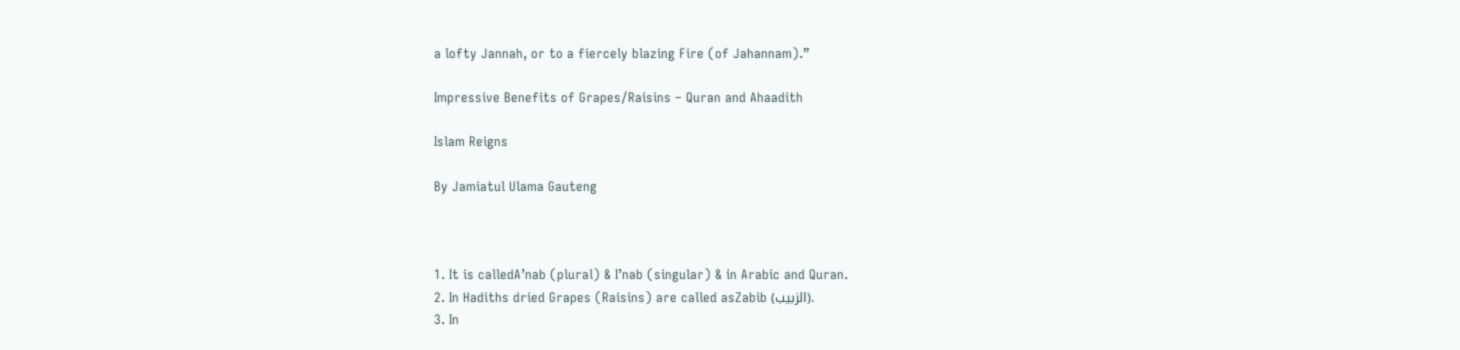a lofty Jannah, or to a fiercely blazing Fire (of Jahannam).”

Impressive Benefits of Grapes/Raisins – Quran and Ahaadith

Islam Reigns

By Jamiatul Ulama Gauteng



1. It is calledA’nab (plural) & I’nab (singular) & in Arabic and Quran.
2. In Hadiths dried Grapes (Raisins) are called asZabib (الزبيب).
3. In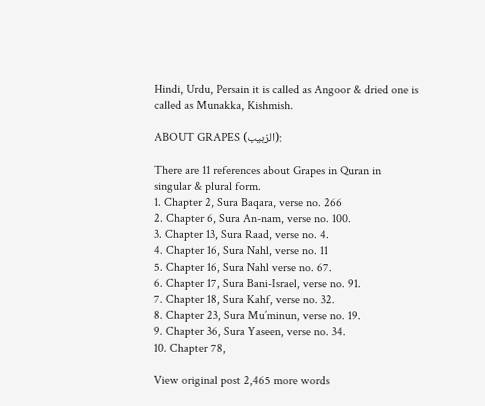Hindi, Urdu, Persain it is called as Angoor & dried one is called as Munakka, Kishmish.

ABOUT GRAPES (الزبيب):

There are 11 references about Grapes in Quran in singular & plural form.
1. Chapter 2, Sura Baqara, verse no. 266
2. Chapter 6, Sura An-nam, verse no. 100.
3. Chapter 13, Sura Raad, verse no. 4.
4. Chapter 16, Sura Nahl, verse no. 11
5. Chapter 16, Sura Nahl verse no. 67.
6. Chapter 17, Sura Bani-Israel, verse no. 91.
7. Chapter 18, Sura Kahf, verse no. 32.
8. Chapter 23, Sura Mu’minun, verse no. 19.
9. Chapter 36, Sura Yaseen, verse no. 34.
10. Chapter 78,

View original post 2,465 more words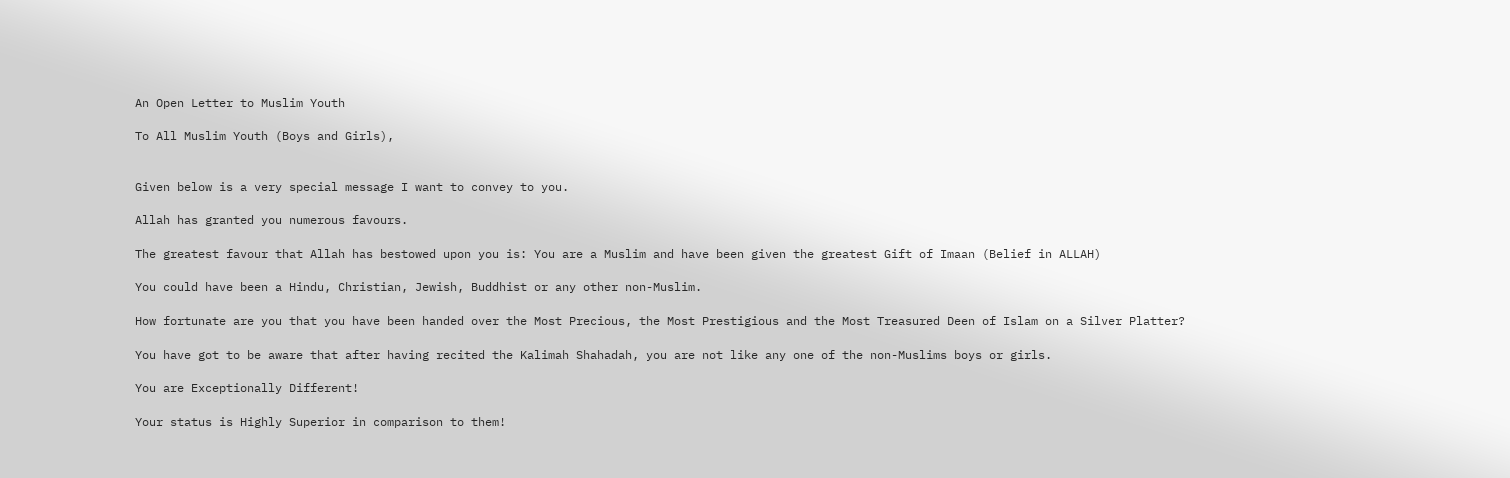An Open Letter to Muslim Youth

To All Muslim Youth (Boys and Girls),


Given below is a very special message I want to convey to you.

Allah has granted you numerous favours.

The greatest favour that Allah has bestowed upon you is: You are a Muslim and have been given the greatest Gift of Imaan (Belief in ALLAH)

You could have been a Hindu, Christian, Jewish, Buddhist or any other non-Muslim.

How fortunate are you that you have been handed over the Most Precious, the Most Prestigious and the Most Treasured Deen of Islam on a Silver Platter?

You have got to be aware that after having recited the Kalimah Shahadah, you are not like any one of the non-Muslims boys or girls.

You are Exceptionally Different!

Your status is Highly Superior in comparison to them!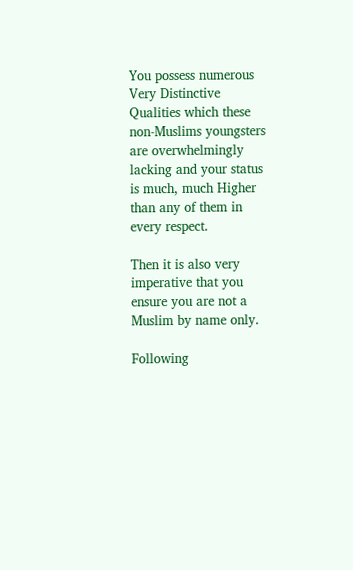You possess numerous Very Distinctive Qualities which these non-Muslims youngsters are overwhelmingly lacking and your status is much, much Higher than any of them in every respect.

Then it is also very imperative that you ensure you are not a Muslim by name only.

Following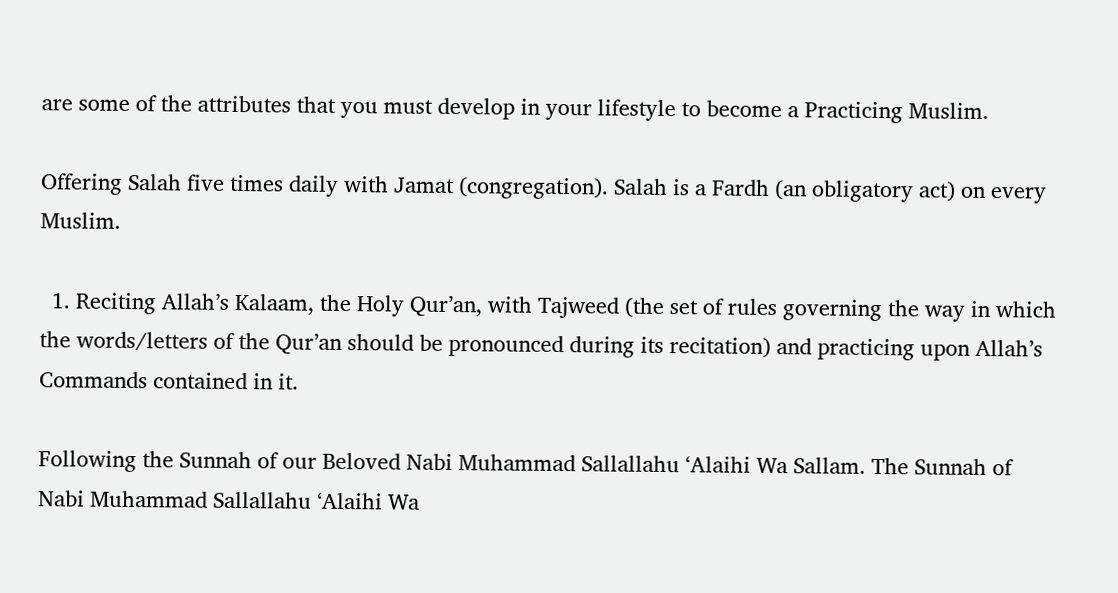are some of the attributes that you must develop in your lifestyle to become a Practicing Muslim.

Offering Salah five times daily with Jamat (congregation). Salah is a Fardh (an obligatory act) on every Muslim.

  1. Reciting Allah’s Kalaam, the Holy Qur’an, with Tajweed (the set of rules governing the way in which the words/letters of the Qur’an should be pronounced during its recitation) and practicing upon Allah’s Commands contained in it.

Following the Sunnah of our Beloved Nabi Muhammad Sallallahu ‘Alaihi Wa Sallam. The Sunnah of Nabi Muhammad Sallallahu ‘Alaihi Wa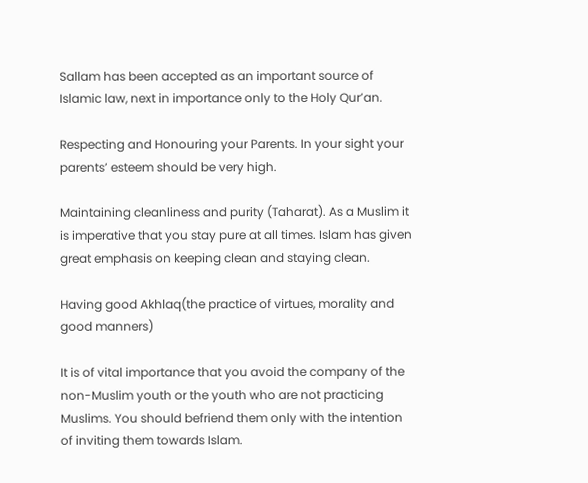Sallam has been accepted as an important source of Islamic law, next in importance only to the Holy Qur’an.

Respecting and Honouring your Parents. In your sight your parents’ esteem should be very high.

Maintaining cleanliness and purity (Taharat). As a Muslim it is imperative that you stay pure at all times. Islam has given great emphasis on keeping clean and staying clean.

Having good Akhlaq(the practice of virtues, morality and good manners)

It is of vital importance that you avoid the company of the non-Muslim youth or the youth who are not practicing Muslims. You should befriend them only with the intention of inviting them towards Islam.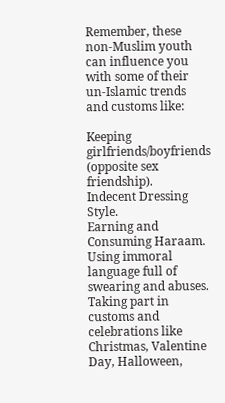Remember, these non-Muslim youth can influence you with some of their un-Islamic trends and customs like:

Keeping girlfriends/boyfriends (opposite sex friendship).
Indecent Dressing Style.
Earning and Consuming Haraam.
Using immoral language full of swearing and abuses.
Taking part in customs and celebrations like Christmas, Valentine Day, Halloween,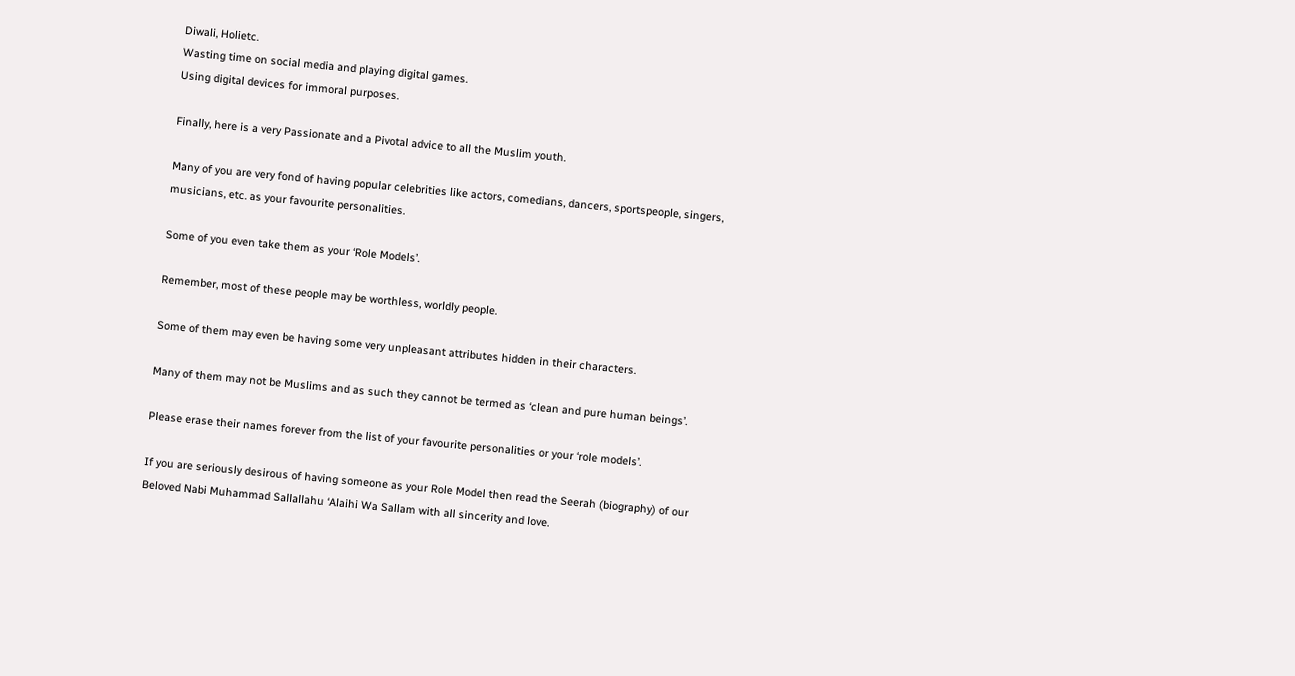Diwali, Holietc.
Wasting time on social media and playing digital games.
Using digital devices for immoral purposes.

Finally, here is a very Passionate and a Pivotal advice to all the Muslim youth.

Many of you are very fond of having popular celebrities like actors, comedians, dancers, sportspeople, singers, musicians, etc. as your favourite personalities.

Some of you even take them as your ‘Role Models’.

Remember, most of these people may be worthless, worldly people.

Some of them may even be having some very unpleasant attributes hidden in their characters.

Many of them may not be Muslims and as such they cannot be termed as ‘clean and pure human beings’.

Please erase their names forever from the list of your favourite personalities or your ‘role models’.

If you are seriously desirous of having someone as your Role Model then read the Seerah (biography) of our Beloved Nabi Muhammad Sallallahu ‘Alaihi Wa Sallam with all sincerity and love.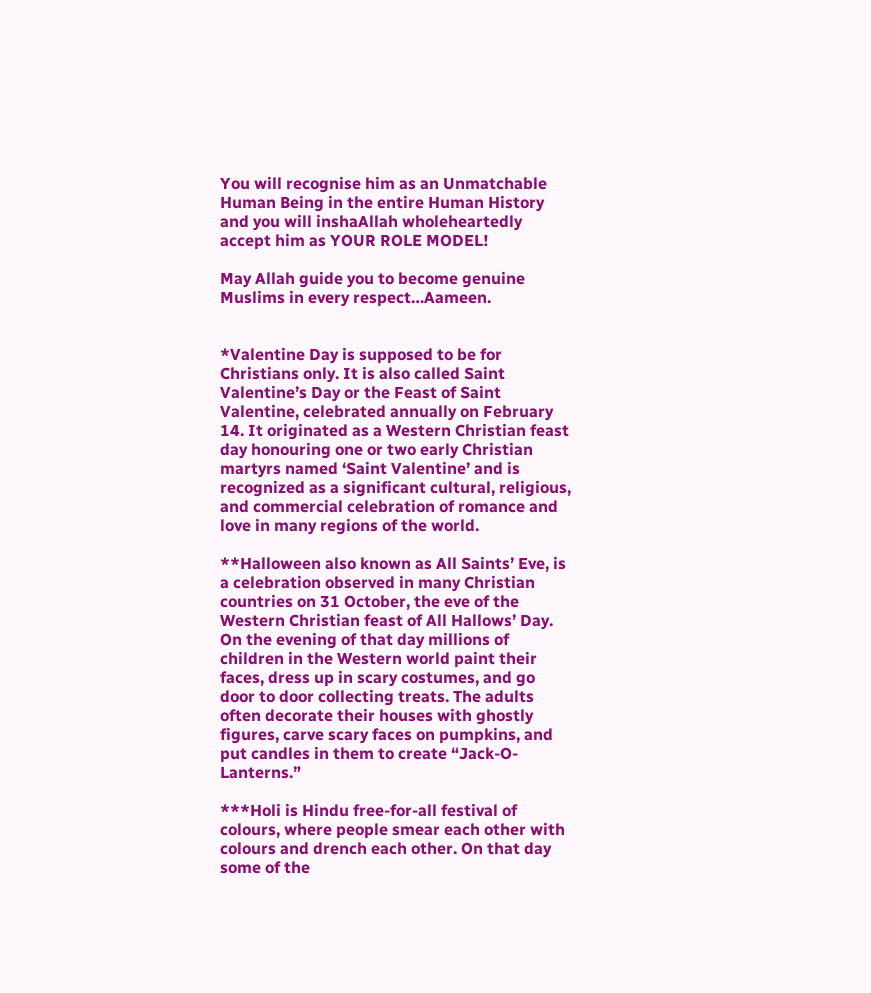You will recognise him as an Unmatchable Human Being in the entire Human History and you will inshaAllah wholeheartedly accept him as YOUR ROLE MODEL!

May Allah guide you to become genuine Muslims in every respect…Aameen.


*Valentine Day is supposed to be for Christians only. It is also called Saint Valentine’s Day or the Feast of Saint Valentine, celebrated annually on February 14. It originated as a Western Christian feast day honouring one or two early Christian martyrs named ‘Saint Valentine’ and is recognized as a significant cultural, religious, and commercial celebration of romance and love in many regions of the world.

**Halloween also known as All Saints’ Eve, is a celebration observed in many Christian countries on 31 October, the eve of the Western Christian feast of All Hallows’ Day. On the evening of that day millions of children in the Western world paint their faces, dress up in scary costumes, and go door to door collecting treats. The adults often decorate their houses with ghostly figures, carve scary faces on pumpkins, and put candles in them to create “Jack-O-Lanterns.”

***Holi is Hindu free-for-all festival of colours, where people smear each other with colours and drench each other. On that day some of the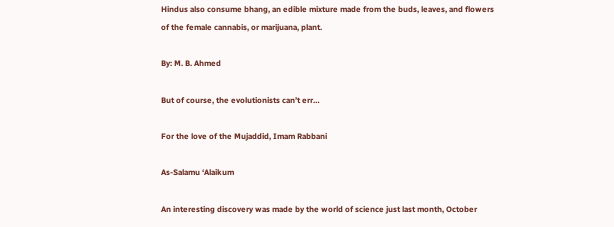Hindus also consume bhang, an edible mixture made from the buds, leaves, and flowers of the female cannabis, or marijuana, plant.

By: M. B. Ahmed

But of course, the evolutionists can’t err…

For the love of the Mujaddid, Imam Rabbani

As-Salamu ‘Alaikum

An interesting discovery was made by the world of science just last month, October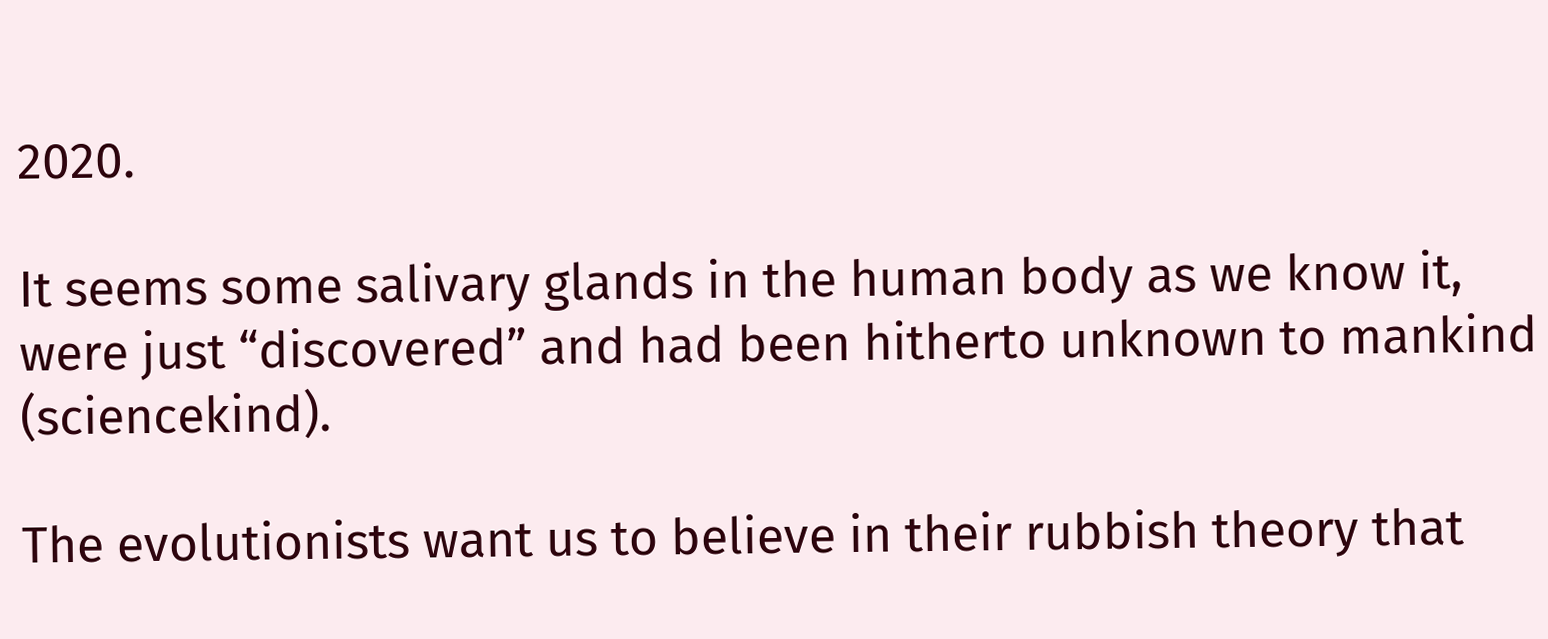2020.

It seems some salivary glands in the human body as we know it, were just “discovered” and had been hitherto unknown to mankind (sciencekind).

The evolutionists want us to believe in their rubbish theory that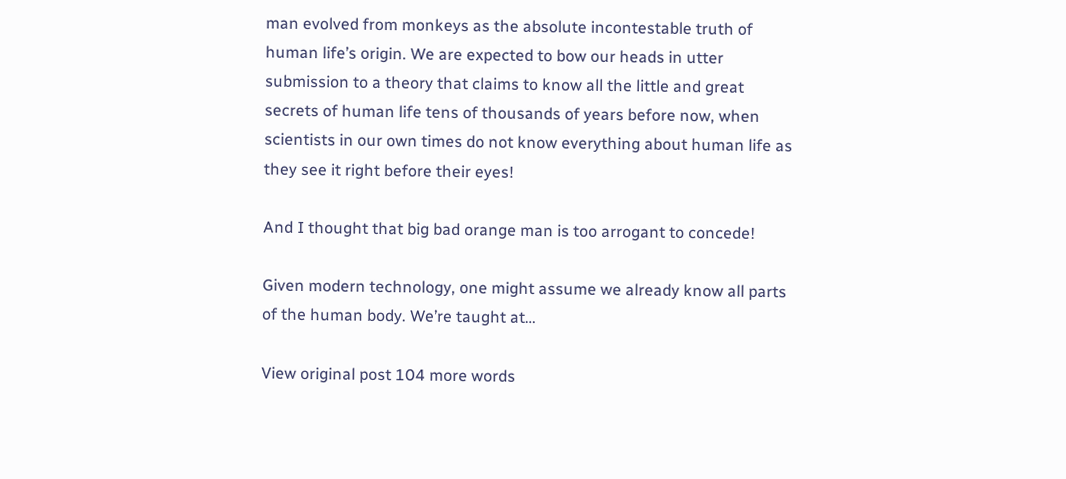man evolved from monkeys as the absolute incontestable truth of human life’s origin. We are expected to bow our heads in utter submission to a theory that claims to know all the little and great secrets of human life tens of thousands of years before now, when scientists in our own times do not know everything about human life as they see it right before their eyes!

And I thought that big bad orange man is too arrogant to concede!

Given modern technology, one might assume we already know all parts of the human body. We’re taught at…

View original post 104 more words